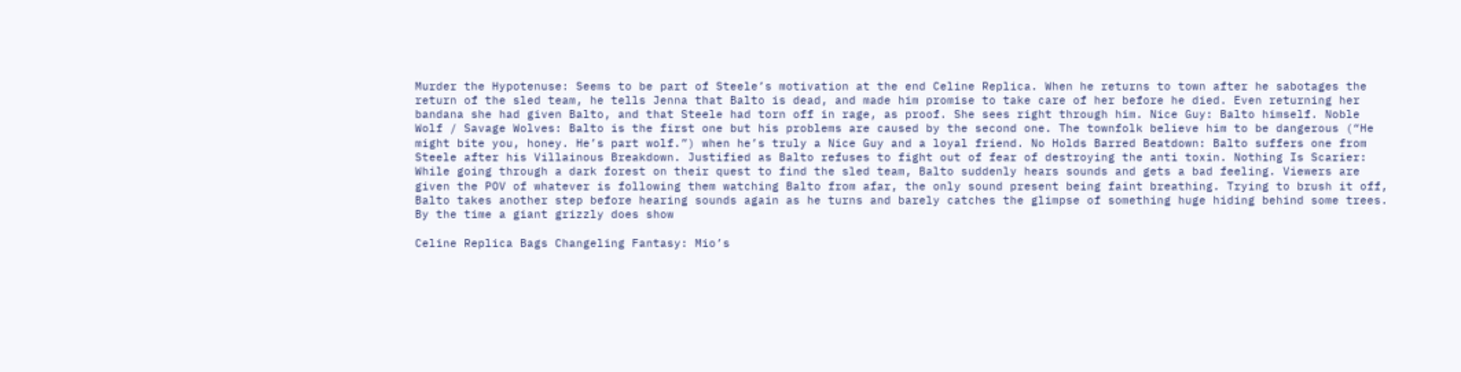Murder the Hypotenuse: Seems to be part of Steele’s motivation at the end Celine Replica. When he returns to town after he sabotages the return of the sled team, he tells Jenna that Balto is dead, and made him promise to take care of her before he died. Even returning her bandana she had given Balto, and that Steele had torn off in rage, as proof. She sees right through him. Nice Guy: Balto himself. Noble Wolf / Savage Wolves: Balto is the first one but his problems are caused by the second one. The townfolk believe him to be dangerous (“He might bite you, honey. He’s part wolf.”) when he’s truly a Nice Guy and a loyal friend. No Holds Barred Beatdown: Balto suffers one from Steele after his Villainous Breakdown. Justified as Balto refuses to fight out of fear of destroying the anti toxin. Nothing Is Scarier: While going through a dark forest on their quest to find the sled team, Balto suddenly hears sounds and gets a bad feeling. Viewers are given the POV of whatever is following them watching Balto from afar, the only sound present being faint breathing. Trying to brush it off, Balto takes another step before hearing sounds again as he turns and barely catches the glimpse of something huge hiding behind some trees. By the time a giant grizzly does show

Celine Replica Bags Changeling Fantasy: Mio’s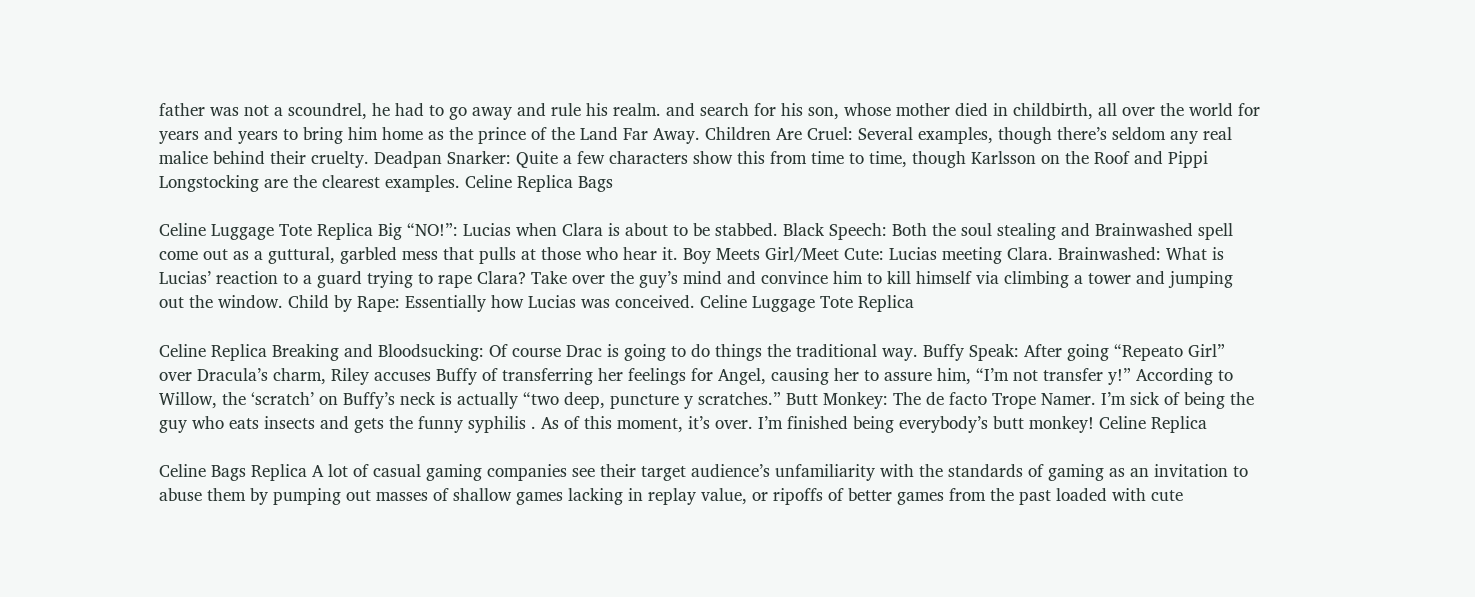father was not a scoundrel, he had to go away and rule his realm. and search for his son, whose mother died in childbirth, all over the world for years and years to bring him home as the prince of the Land Far Away. Children Are Cruel: Several examples, though there’s seldom any real malice behind their cruelty. Deadpan Snarker: Quite a few characters show this from time to time, though Karlsson on the Roof and Pippi Longstocking are the clearest examples. Celine Replica Bags

Celine Luggage Tote Replica Big “NO!”: Lucias when Clara is about to be stabbed. Black Speech: Both the soul stealing and Brainwashed spell come out as a guttural, garbled mess that pulls at those who hear it. Boy Meets Girl/Meet Cute: Lucias meeting Clara. Brainwashed: What is Lucias’ reaction to a guard trying to rape Clara? Take over the guy’s mind and convince him to kill himself via climbing a tower and jumping out the window. Child by Rape: Essentially how Lucias was conceived. Celine Luggage Tote Replica

Celine Replica Breaking and Bloodsucking: Of course Drac is going to do things the traditional way. Buffy Speak: After going “Repeato Girl” over Dracula’s charm, Riley accuses Buffy of transferring her feelings for Angel, causing her to assure him, “I’m not transfer y!” According to Willow, the ‘scratch’ on Buffy’s neck is actually “two deep, puncture y scratches.” Butt Monkey: The de facto Trope Namer. I’m sick of being the guy who eats insects and gets the funny syphilis . As of this moment, it’s over. I’m finished being everybody’s butt monkey! Celine Replica

Celine Bags Replica A lot of casual gaming companies see their target audience’s unfamiliarity with the standards of gaming as an invitation to abuse them by pumping out masses of shallow games lacking in replay value, or ripoffs of better games from the past loaded with cute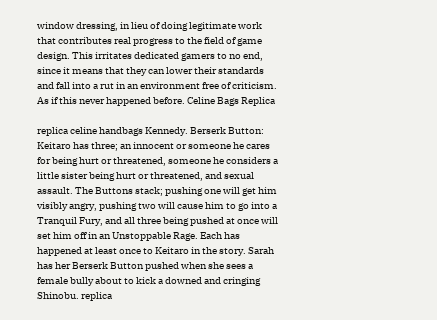window dressing, in lieu of doing legitimate work that contributes real progress to the field of game design. This irritates dedicated gamers to no end, since it means that they can lower their standards and fall into a rut in an environment free of criticism. As if this never happened before. Celine Bags Replica

replica celine handbags Kennedy. Berserk Button: Keitaro has three; an innocent or someone he cares for being hurt or threatened, someone he considers a little sister being hurt or threatened, and sexual assault. The Buttons stack; pushing one will get him visibly angry, pushing two will cause him to go into a Tranquil Fury, and all three being pushed at once will set him off in an Unstoppable Rage. Each has happened at least once to Keitaro in the story. Sarah has her Berserk Button pushed when she sees a female bully about to kick a downed and cringing Shinobu. replica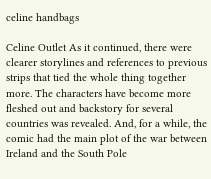celine handbags

Celine Outlet As it continued, there were clearer storylines and references to previous strips that tied the whole thing together more. The characters have become more fleshed out and backstory for several countries was revealed. And, for a while, the comic had the main plot of the war between Ireland and the South Pole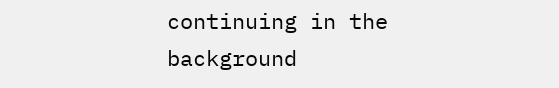continuing in the background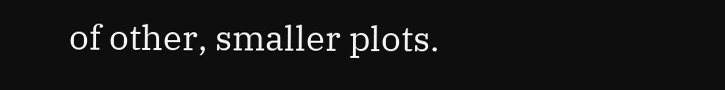of other, smaller plots.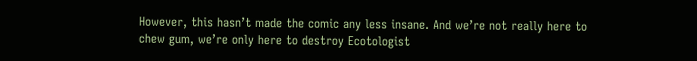However, this hasn’t made the comic any less insane. And we’re not really here to chew gum, we’re only here to destroy Ecotologist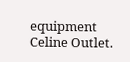equipment Celine Outlet.